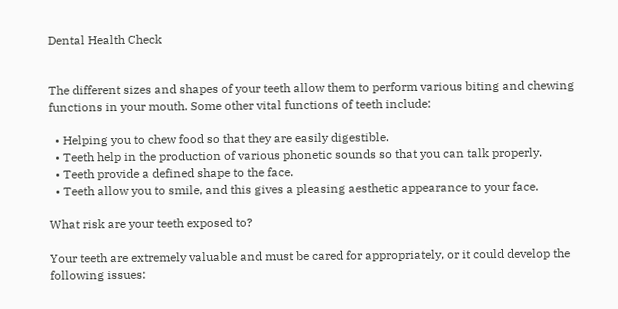Dental Health Check


The different sizes and shapes of your teeth allow them to perform various biting and chewing functions in your mouth. Some other vital functions of teeth include:

  • Helping you to chew food so that they are easily digestible.
  • Teeth help in the production of various phonetic sounds so that you can talk properly.
  • Teeth provide a defined shape to the face.
  • Teeth allow you to smile, and this gives a pleasing aesthetic appearance to your face.

What risk are your teeth exposed to?

Your teeth are extremely valuable and must be cared for appropriately, or it could develop the following issues: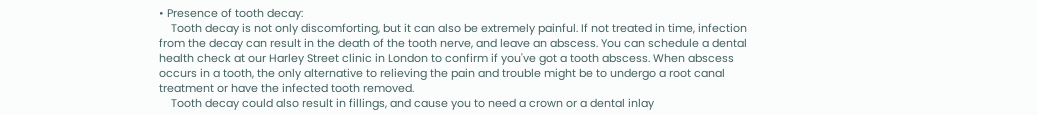• Presence of tooth decay:
    Tooth decay is not only discomforting, but it can also be extremely painful. If not treated in time, infection from the decay can result in the death of the tooth nerve, and leave an abscess. You can schedule a dental health check at our Harley Street clinic in London to confirm if you've got a tooth abscess. When abscess occurs in a tooth, the only alternative to relieving the pain and trouble might be to undergo a root canal treatment or have the infected tooth removed.
    Tooth decay could also result in fillings, and cause you to need a crown or a dental inlay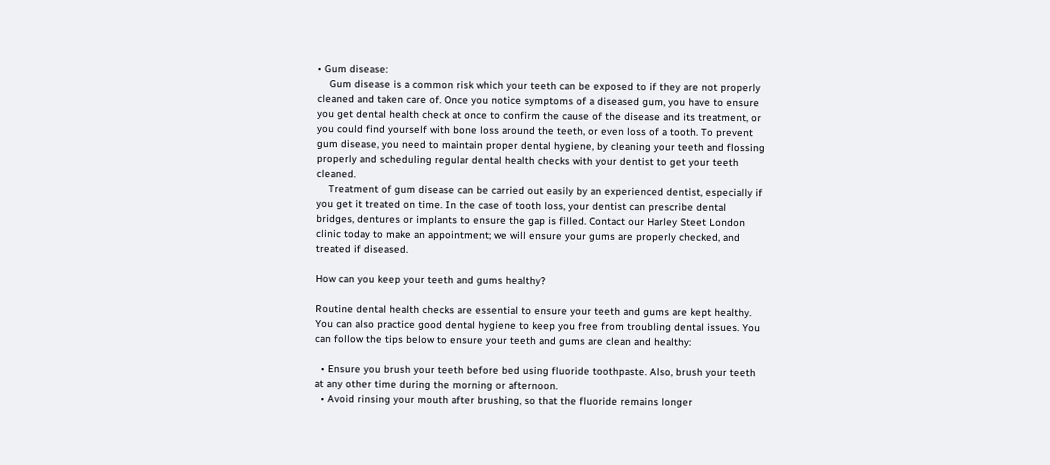• Gum disease:
    Gum disease is a common risk which your teeth can be exposed to if they are not properly cleaned and taken care of. Once you notice symptoms of a diseased gum, you have to ensure you get dental health check at once to confirm the cause of the disease and its treatment, or you could find yourself with bone loss around the teeth, or even loss of a tooth. To prevent gum disease, you need to maintain proper dental hygiene, by cleaning your teeth and flossing properly and scheduling regular dental health checks with your dentist to get your teeth cleaned.
    Treatment of gum disease can be carried out easily by an experienced dentist, especially if you get it treated on time. In the case of tooth loss, your dentist can prescribe dental bridges, dentures or implants to ensure the gap is filled. Contact our Harley Steet London clinic today to make an appointment; we will ensure your gums are properly checked, and treated if diseased.

How can you keep your teeth and gums healthy?

Routine dental health checks are essential to ensure your teeth and gums are kept healthy. You can also practice good dental hygiene to keep you free from troubling dental issues. You can follow the tips below to ensure your teeth and gums are clean and healthy:

  • Ensure you brush your teeth before bed using fluoride toothpaste. Also, brush your teeth at any other time during the morning or afternoon.
  • Avoid rinsing your mouth after brushing, so that the fluoride remains longer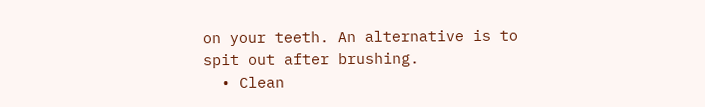on your teeth. An alternative is to spit out after brushing.
  • Clean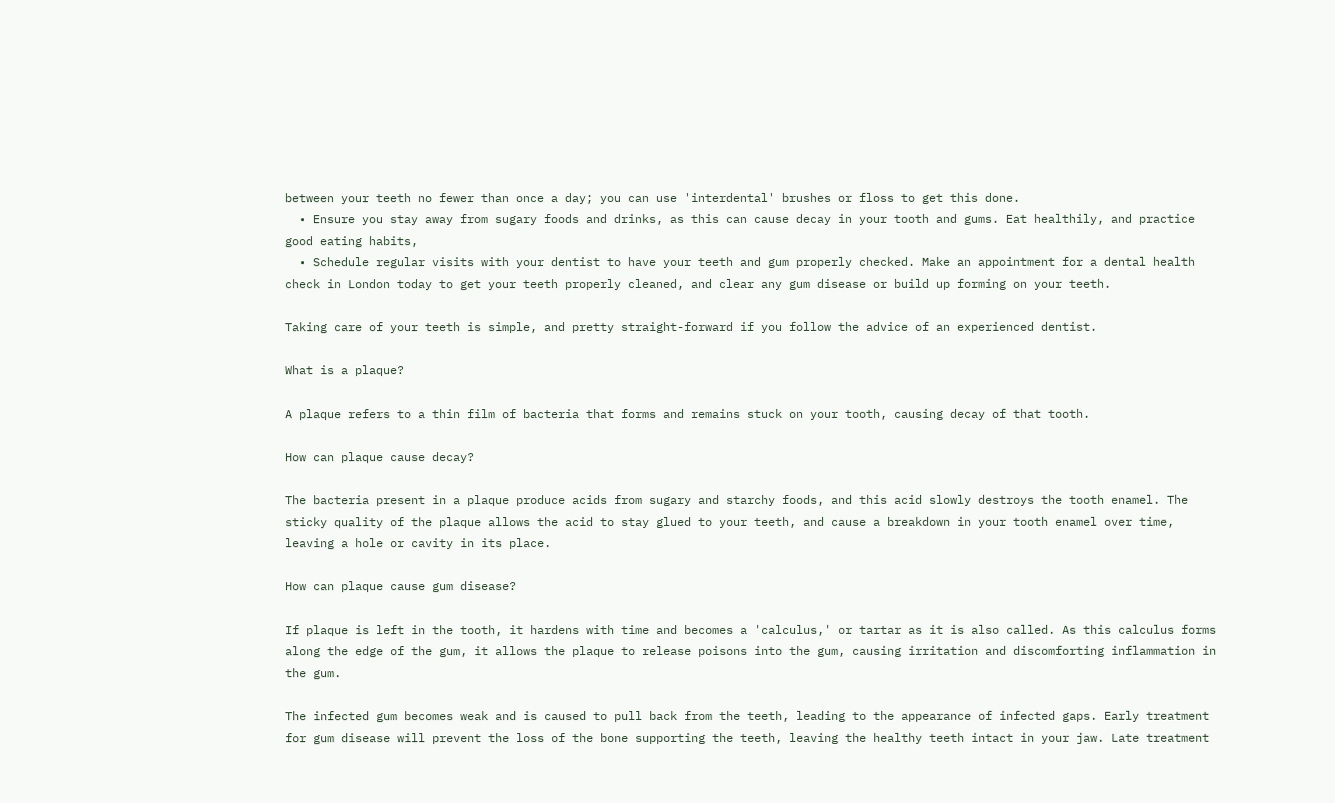between your teeth no fewer than once a day; you can use 'interdental' brushes or floss to get this done.
  • Ensure you stay away from sugary foods and drinks, as this can cause decay in your tooth and gums. Eat healthily, and practice good eating habits,
  • Schedule regular visits with your dentist to have your teeth and gum properly checked. Make an appointment for a dental health check in London today to get your teeth properly cleaned, and clear any gum disease or build up forming on your teeth.

Taking care of your teeth is simple, and pretty straight-forward if you follow the advice of an experienced dentist.

What is a plaque?

A plaque refers to a thin film of bacteria that forms and remains stuck on your tooth, causing decay of that tooth.

How can plaque cause decay?

The bacteria present in a plaque produce acids from sugary and starchy foods, and this acid slowly destroys the tooth enamel. The sticky quality of the plaque allows the acid to stay glued to your teeth, and cause a breakdown in your tooth enamel over time, leaving a hole or cavity in its place.

How can plaque cause gum disease?

If plaque is left in the tooth, it hardens with time and becomes a 'calculus,' or tartar as it is also called. As this calculus forms along the edge of the gum, it allows the plaque to release poisons into the gum, causing irritation and discomforting inflammation in the gum.

The infected gum becomes weak and is caused to pull back from the teeth, leading to the appearance of infected gaps. Early treatment for gum disease will prevent the loss of the bone supporting the teeth, leaving the healthy teeth intact in your jaw. Late treatment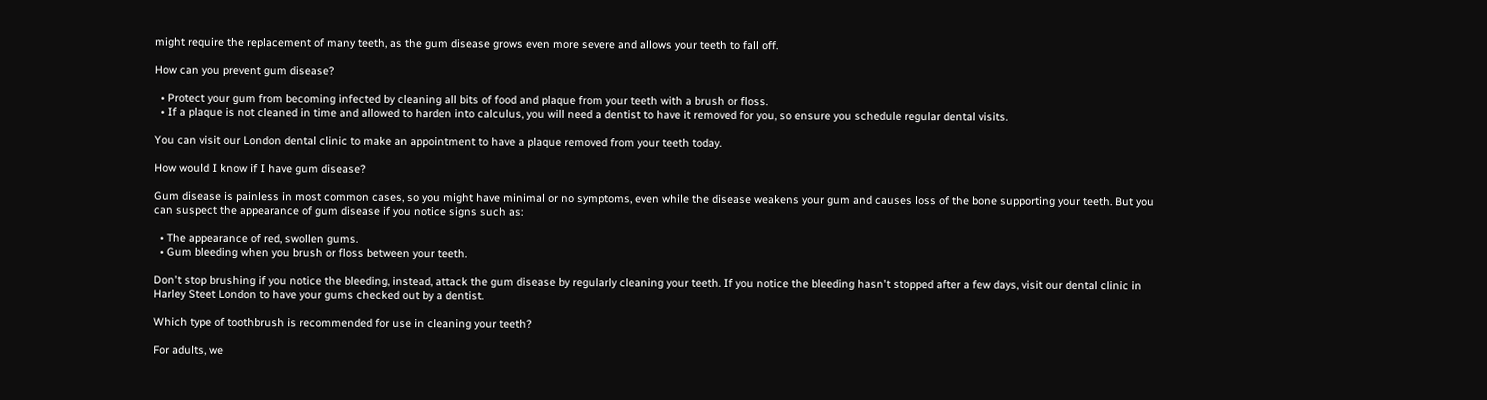might require the replacement of many teeth, as the gum disease grows even more severe and allows your teeth to fall off.

How can you prevent gum disease?

  • Protect your gum from becoming infected by cleaning all bits of food and plaque from your teeth with a brush or floss.
  • If a plaque is not cleaned in time and allowed to harden into calculus, you will need a dentist to have it removed for you, so ensure you schedule regular dental visits.

You can visit our London dental clinic to make an appointment to have a plaque removed from your teeth today.

How would I know if I have gum disease?

Gum disease is painless in most common cases, so you might have minimal or no symptoms, even while the disease weakens your gum and causes loss of the bone supporting your teeth. But you can suspect the appearance of gum disease if you notice signs such as:

  • The appearance of red, swollen gums.
  • Gum bleeding when you brush or floss between your teeth.

Don't stop brushing if you notice the bleeding, instead, attack the gum disease by regularly cleaning your teeth. If you notice the bleeding hasn't stopped after a few days, visit our dental clinic in Harley Steet London to have your gums checked out by a dentist.

Which type of toothbrush is recommended for use in cleaning your teeth?

For adults, we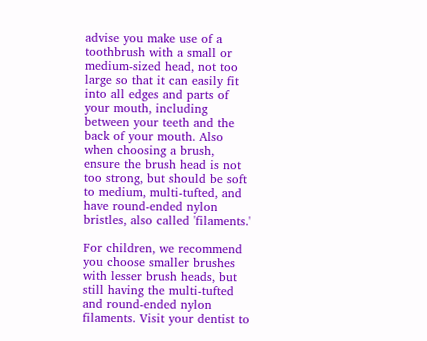advise you make use of a toothbrush with a small or medium-sized head, not too large so that it can easily fit into all edges and parts of your mouth, including between your teeth and the back of your mouth. Also when choosing a brush, ensure the brush head is not too strong, but should be soft to medium, multi-tufted, and have round-ended nylon bristles, also called 'filaments.'

For children, we recommend you choose smaller brushes with lesser brush heads, but still having the multi-tufted and round-ended nylon filaments. Visit your dentist to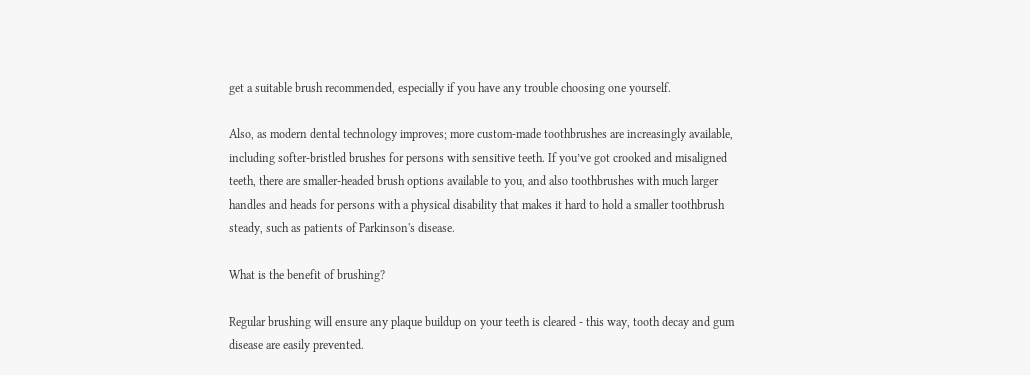get a suitable brush recommended, especially if you have any trouble choosing one yourself.

Also, as modern dental technology improves; more custom-made toothbrushes are increasingly available, including softer-bristled brushes for persons with sensitive teeth. If you’ve got crooked and misaligned teeth, there are smaller-headed brush options available to you, and also toothbrushes with much larger handles and heads for persons with a physical disability that makes it hard to hold a smaller toothbrush steady, such as patients of Parkinson's disease.

What is the benefit of brushing?

Regular brushing will ensure any plaque buildup on your teeth is cleared - this way, tooth decay and gum disease are easily prevented.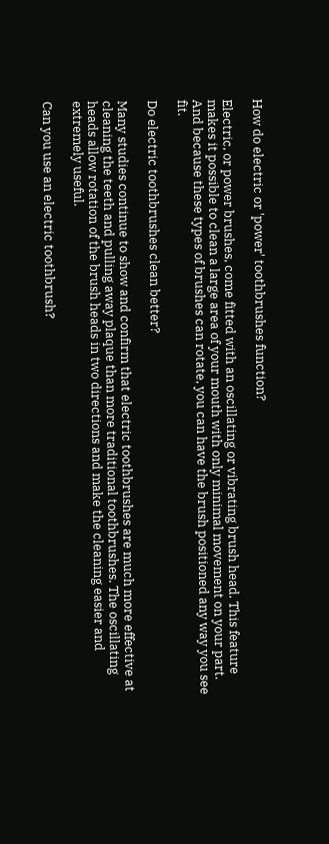How do electric or 'power' toothbrushes function?

Electric, or power brushes, come fitted with an oscillating or vibrating brush head. This feature makes it possible to clean a large area of your mouth with only minimal movement on your part. And because these types of brushes can rotate, you can have the brush positioned any way you see fit.

Do electric toothbrushes clean better?

Many studies continue to show and confirm that electric toothbrushes are much more effective at cleaning the teeth and pulling away plaque than more traditional toothbrushes. The oscillating heads allow rotation of the brush heads in two directions and make the cleaning easier and extremely useful.

Can you use an electric toothbrush?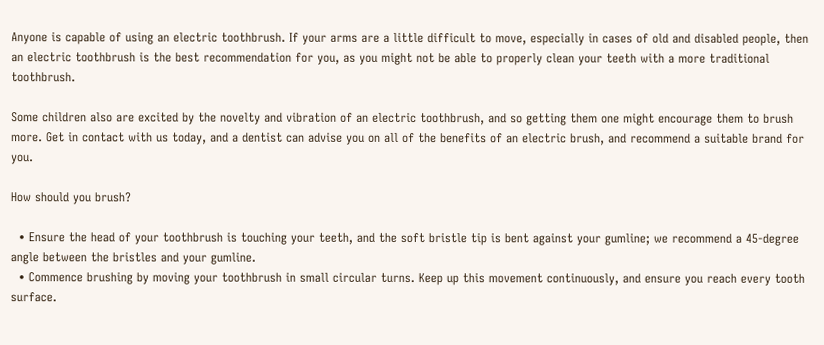Anyone is capable of using an electric toothbrush. If your arms are a little difficult to move, especially in cases of old and disabled people, then an electric toothbrush is the best recommendation for you, as you might not be able to properly clean your teeth with a more traditional toothbrush.

Some children also are excited by the novelty and vibration of an electric toothbrush, and so getting them one might encourage them to brush more. Get in contact with us today, and a dentist can advise you on all of the benefits of an electric brush, and recommend a suitable brand for you.

How should you brush?

  • Ensure the head of your toothbrush is touching your teeth, and the soft bristle tip is bent against your gumline; we recommend a 45-degree angle between the bristles and your gumline.
  • Commence brushing by moving your toothbrush in small circular turns. Keep up this movement continuously, and ensure you reach every tooth surface.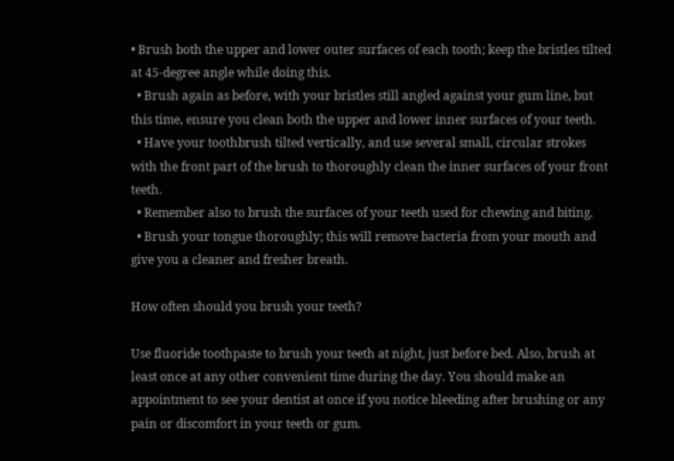• Brush both the upper and lower outer surfaces of each tooth; keep the bristles tilted at 45-degree angle while doing this.
  • Brush again as before, with your bristles still angled against your gum line, but this time, ensure you clean both the upper and lower inner surfaces of your teeth.
  • Have your toothbrush tilted vertically, and use several small, circular strokes with the front part of the brush to thoroughly clean the inner surfaces of your front teeth.
  • Remember also to brush the surfaces of your teeth used for chewing and biting.
  • Brush your tongue thoroughly; this will remove bacteria from your mouth and give you a cleaner and fresher breath.

How often should you brush your teeth?

Use fluoride toothpaste to brush your teeth at night, just before bed. Also, brush at least once at any other convenient time during the day. You should make an appointment to see your dentist at once if you notice bleeding after brushing or any pain or discomfort in your teeth or gum.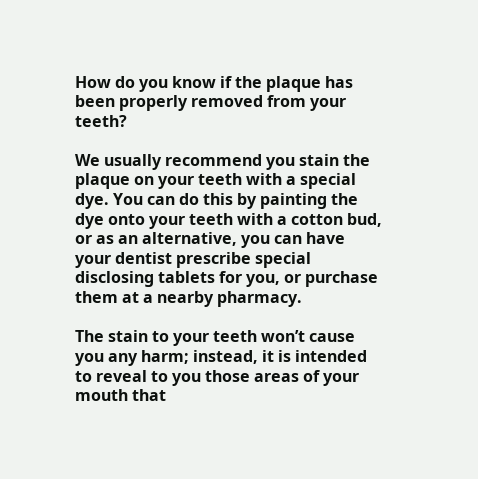How do you know if the plaque has been properly removed from your teeth?

We usually recommend you stain the plaque on your teeth with a special dye. You can do this by painting the dye onto your teeth with a cotton bud, or as an alternative, you can have your dentist prescribe special disclosing tablets for you, or purchase them at a nearby pharmacy.

The stain to your teeth won’t cause you any harm; instead, it is intended to reveal to you those areas of your mouth that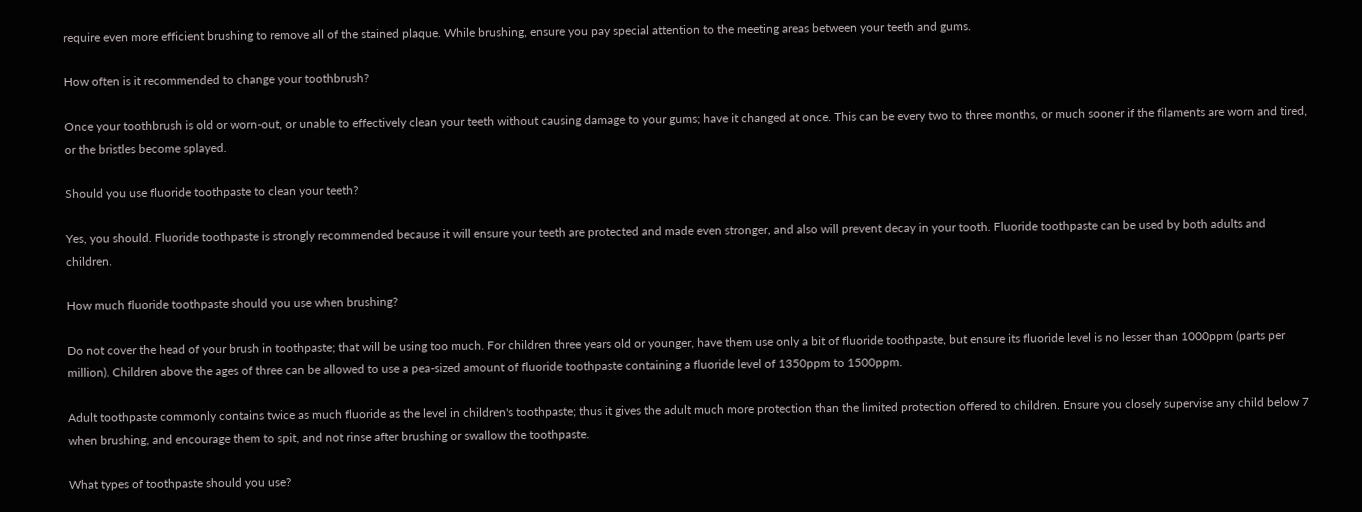require even more efficient brushing to remove all of the stained plaque. While brushing, ensure you pay special attention to the meeting areas between your teeth and gums.

How often is it recommended to change your toothbrush?

Once your toothbrush is old or worn-out, or unable to effectively clean your teeth without causing damage to your gums; have it changed at once. This can be every two to three months, or much sooner if the filaments are worn and tired, or the bristles become splayed.

Should you use fluoride toothpaste to clean your teeth?

Yes, you should. Fluoride toothpaste is strongly recommended because it will ensure your teeth are protected and made even stronger, and also will prevent decay in your tooth. Fluoride toothpaste can be used by both adults and children.

How much fluoride toothpaste should you use when brushing?

Do not cover the head of your brush in toothpaste; that will be using too much. For children three years old or younger, have them use only a bit of fluoride toothpaste, but ensure its fluoride level is no lesser than 1000ppm (parts per million). Children above the ages of three can be allowed to use a pea-sized amount of fluoride toothpaste containing a fluoride level of 1350ppm to 1500ppm.

Adult toothpaste commonly contains twice as much fluoride as the level in children's toothpaste; thus it gives the adult much more protection than the limited protection offered to children. Ensure you closely supervise any child below 7 when brushing, and encourage them to spit, and not rinse after brushing or swallow the toothpaste.

What types of toothpaste should you use?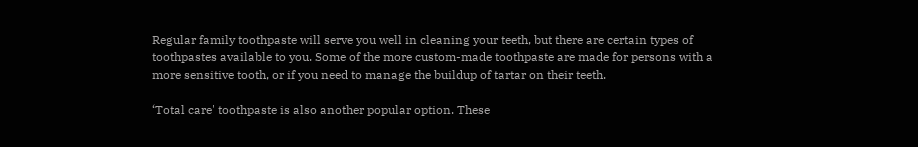Regular family toothpaste will serve you well in cleaning your teeth, but there are certain types of toothpastes available to you. Some of the more custom-made toothpaste are made for persons with a more sensitive tooth, or if you need to manage the buildup of tartar on their teeth.

‘Total care' toothpaste is also another popular option. These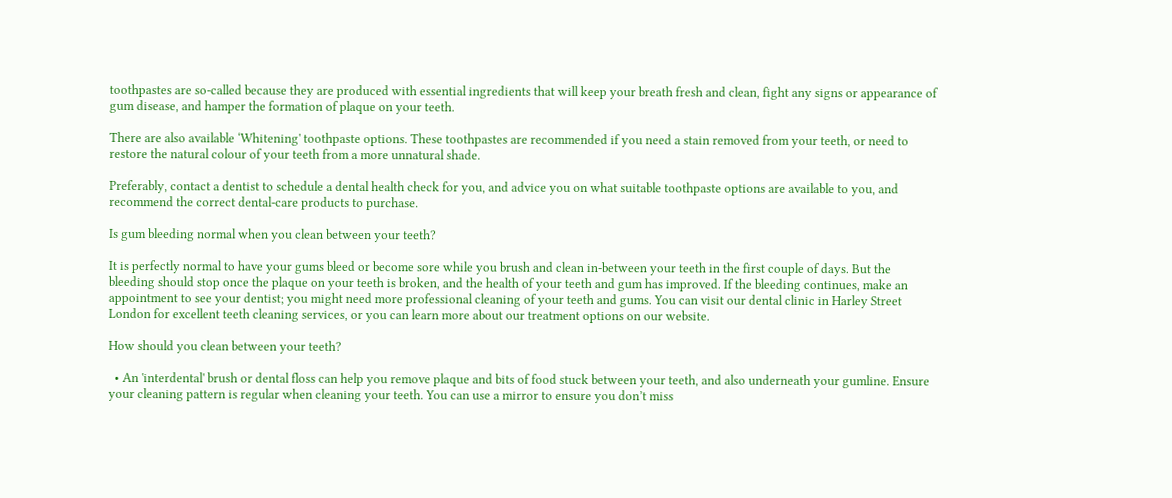toothpastes are so-called because they are produced with essential ingredients that will keep your breath fresh and clean, fight any signs or appearance of gum disease, and hamper the formation of plaque on your teeth.

There are also available ‘Whitening' toothpaste options. These toothpastes are recommended if you need a stain removed from your teeth, or need to restore the natural colour of your teeth from a more unnatural shade.

Preferably, contact a dentist to schedule a dental health check for you, and advice you on what suitable toothpaste options are available to you, and recommend the correct dental-care products to purchase.

Is gum bleeding normal when you clean between your teeth?

It is perfectly normal to have your gums bleed or become sore while you brush and clean in-between your teeth in the first couple of days. But the bleeding should stop once the plaque on your teeth is broken, and the health of your teeth and gum has improved. If the bleeding continues, make an appointment to see your dentist; you might need more professional cleaning of your teeth and gums. You can visit our dental clinic in Harley Street London for excellent teeth cleaning services, or you can learn more about our treatment options on our website.

How should you clean between your teeth?

  • An 'interdental' brush or dental floss can help you remove plaque and bits of food stuck between your teeth, and also underneath your gumline. Ensure your cleaning pattern is regular when cleaning your teeth. You can use a mirror to ensure you don’t miss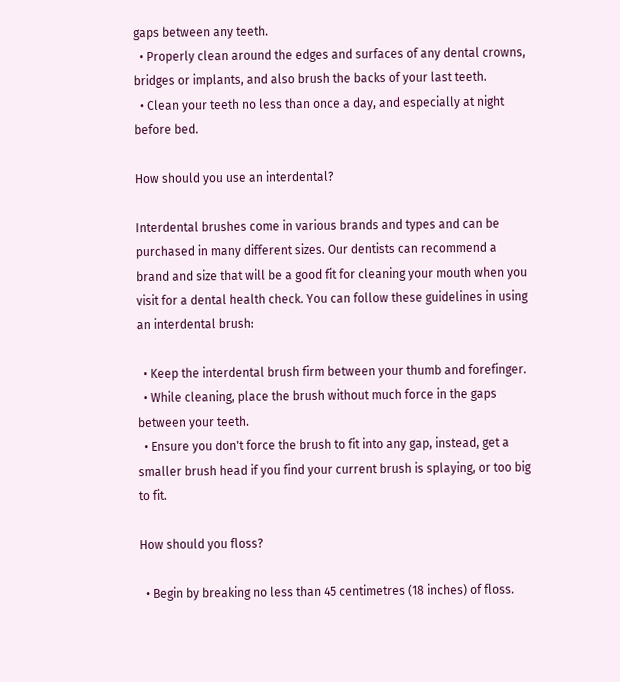gaps between any teeth.
  • Properly clean around the edges and surfaces of any dental crowns, bridges or implants, and also brush the backs of your last teeth.
  • Clean your teeth no less than once a day, and especially at night before bed.

How should you use an interdental?

Interdental brushes come in various brands and types and can be purchased in many different sizes. Our dentists can recommend a brand and size that will be a good fit for cleaning your mouth when you visit for a dental health check. You can follow these guidelines in using an interdental brush:

  • Keep the interdental brush firm between your thumb and forefinger.
  • While cleaning, place the brush without much force in the gaps between your teeth.
  • Ensure you don't force the brush to fit into any gap, instead, get a smaller brush head if you find your current brush is splaying, or too big to fit.

How should you floss?

  • Begin by breaking no less than 45 centimetres (18 inches) of floss.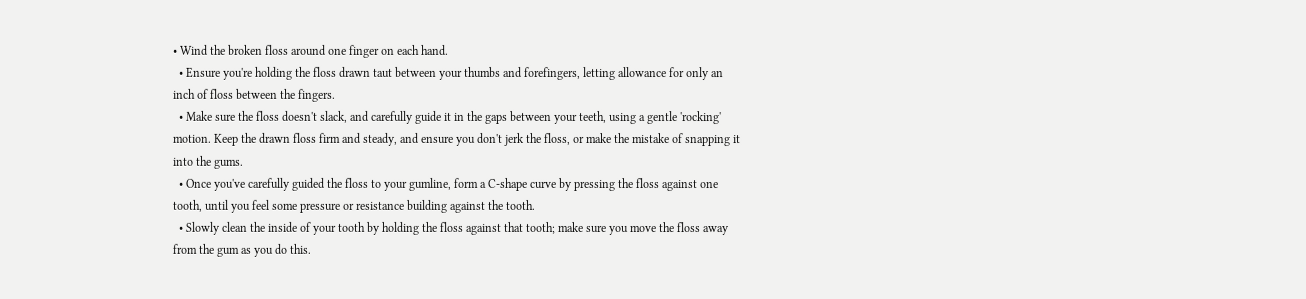• Wind the broken floss around one finger on each hand.
  • Ensure you're holding the floss drawn taut between your thumbs and forefingers, letting allowance for only an inch of floss between the fingers.
  • Make sure the floss doesn't slack, and carefully guide it in the gaps between your teeth, using a gentle 'rocking' motion. Keep the drawn floss firm and steady, and ensure you don't jerk the floss, or make the mistake of snapping it into the gums.
  • Once you've carefully guided the floss to your gumline, form a C-shape curve by pressing the floss against one tooth, until you feel some pressure or resistance building against the tooth.
  • Slowly clean the inside of your tooth by holding the floss against that tooth; make sure you move the floss away from the gum as you do this.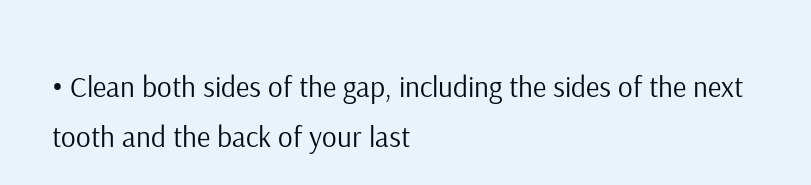• Clean both sides of the gap, including the sides of the next tooth and the back of your last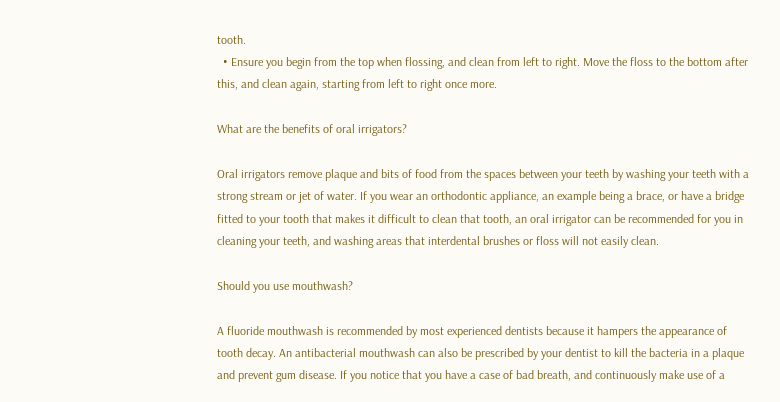tooth.
  • Ensure you begin from the top when flossing, and clean from left to right. Move the floss to the bottom after this, and clean again, starting from left to right once more.

What are the benefits of oral irrigators?

Oral irrigators remove plaque and bits of food from the spaces between your teeth by washing your teeth with a strong stream or jet of water. If you wear an orthodontic appliance, an example being a brace, or have a bridge fitted to your tooth that makes it difficult to clean that tooth, an oral irrigator can be recommended for you in cleaning your teeth, and washing areas that interdental brushes or floss will not easily clean.

Should you use mouthwash?

A fluoride mouthwash is recommended by most experienced dentists because it hampers the appearance of tooth decay. An antibacterial mouthwash can also be prescribed by your dentist to kill the bacteria in a plaque and prevent gum disease. If you notice that you have a case of bad breath, and continuously make use of a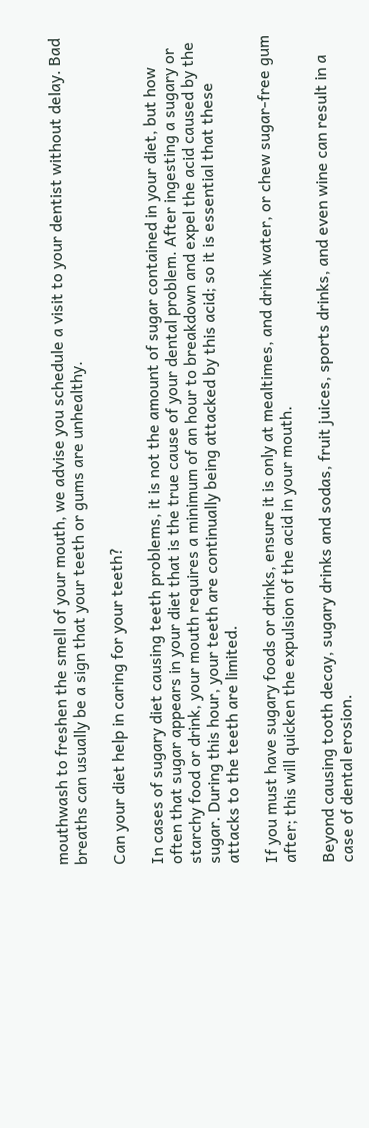mouthwash to freshen the smell of your mouth, we advise you schedule a visit to your dentist without delay. Bad breaths can usually be a sign that your teeth or gums are unhealthy.

Can your diet help in caring for your teeth?

In cases of sugary diet causing teeth problems, it is not the amount of sugar contained in your diet, but how often that sugar appears in your diet that is the true cause of your dental problem. After ingesting a sugary or starchy food or drink, your mouth requires a minimum of an hour to breakdown and expel the acid caused by the sugar. During this hour, your teeth are continually being attacked by this acid; so it is essential that these attacks to the teeth are limited.

If you must have sugary foods or drinks, ensure it is only at mealtimes, and drink water, or chew sugar-free gum after; this will quicken the expulsion of the acid in your mouth.

Beyond causing tooth decay, sugary drinks and sodas, fruit juices, sports drinks, and even wine can result in a case of dental erosion.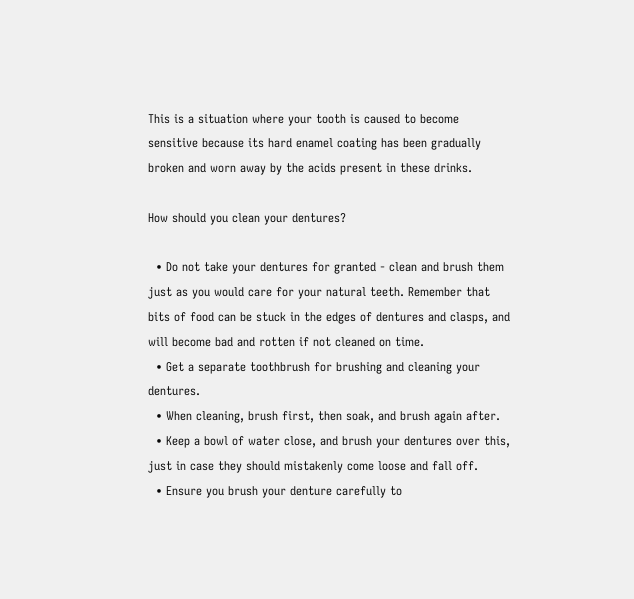This is a situation where your tooth is caused to become sensitive because its hard enamel coating has been gradually broken and worn away by the acids present in these drinks.

How should you clean your dentures?

  • Do not take your dentures for granted - clean and brush them just as you would care for your natural teeth. Remember that bits of food can be stuck in the edges of dentures and clasps, and will become bad and rotten if not cleaned on time.
  • Get a separate toothbrush for brushing and cleaning your dentures.
  • When cleaning, brush first, then soak, and brush again after.
  • Keep a bowl of water close, and brush your dentures over this, just in case they should mistakenly come loose and fall off.
  • Ensure you brush your denture carefully to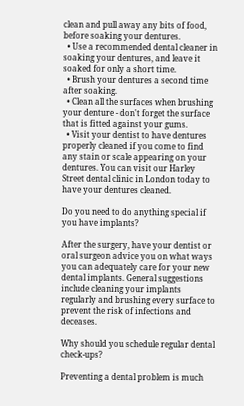clean and pull away any bits of food, before soaking your dentures.
  • Use a recommended dental cleaner in soaking your dentures, and leave it soaked for only a short time.
  • Brush your dentures a second time after soaking.
  • Clean all the surfaces when brushing your denture - don't forget the surface that is fitted against your gums.
  • Visit your dentist to have dentures properly cleaned if you come to find any stain or scale appearing on your dentures. You can visit our Harley Street dental clinic in London today to have your dentures cleaned.

Do you need to do anything special if you have implants?

After the surgery, have your dentist or oral surgeon advice you on what ways you can adequately care for your new dental implants. General suggestions include cleaning your implants regularly and brushing every surface to prevent the risk of infections and deceases.

Why should you schedule regular dental check-ups?

Preventing a dental problem is much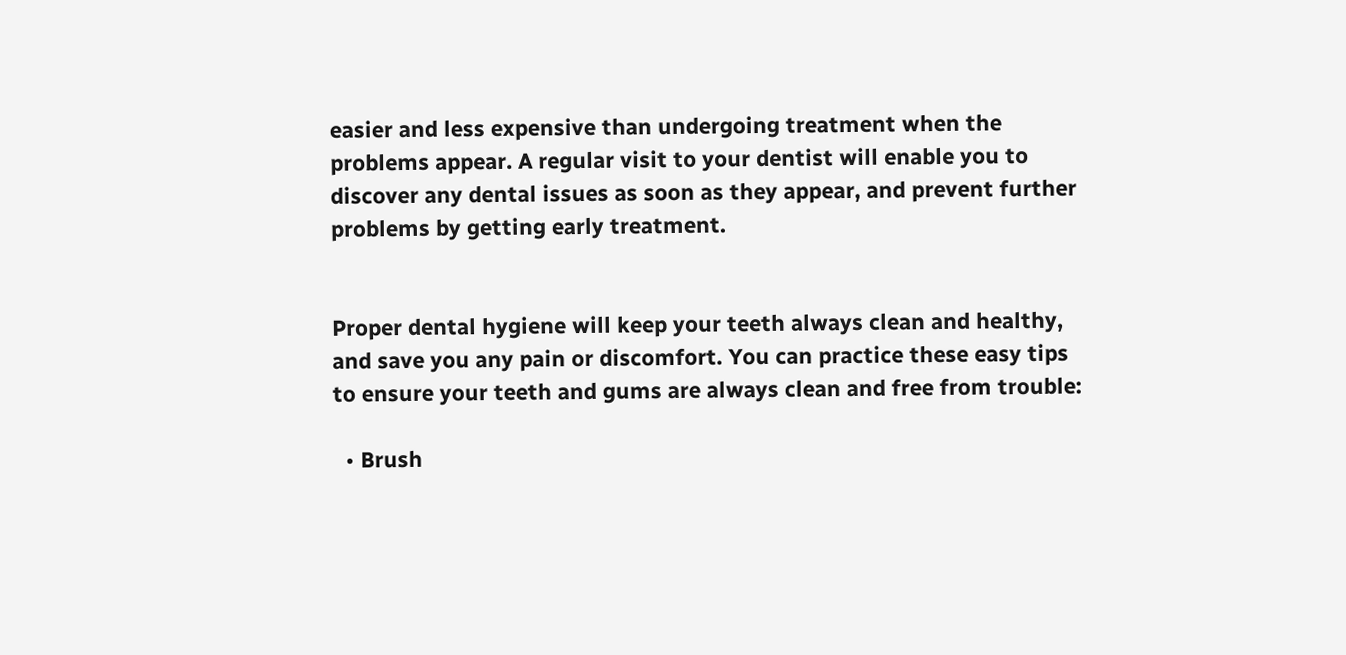easier and less expensive than undergoing treatment when the problems appear. A regular visit to your dentist will enable you to discover any dental issues as soon as they appear, and prevent further problems by getting early treatment.


Proper dental hygiene will keep your teeth always clean and healthy, and save you any pain or discomfort. You can practice these easy tips to ensure your teeth and gums are always clean and free from trouble:

  • Brush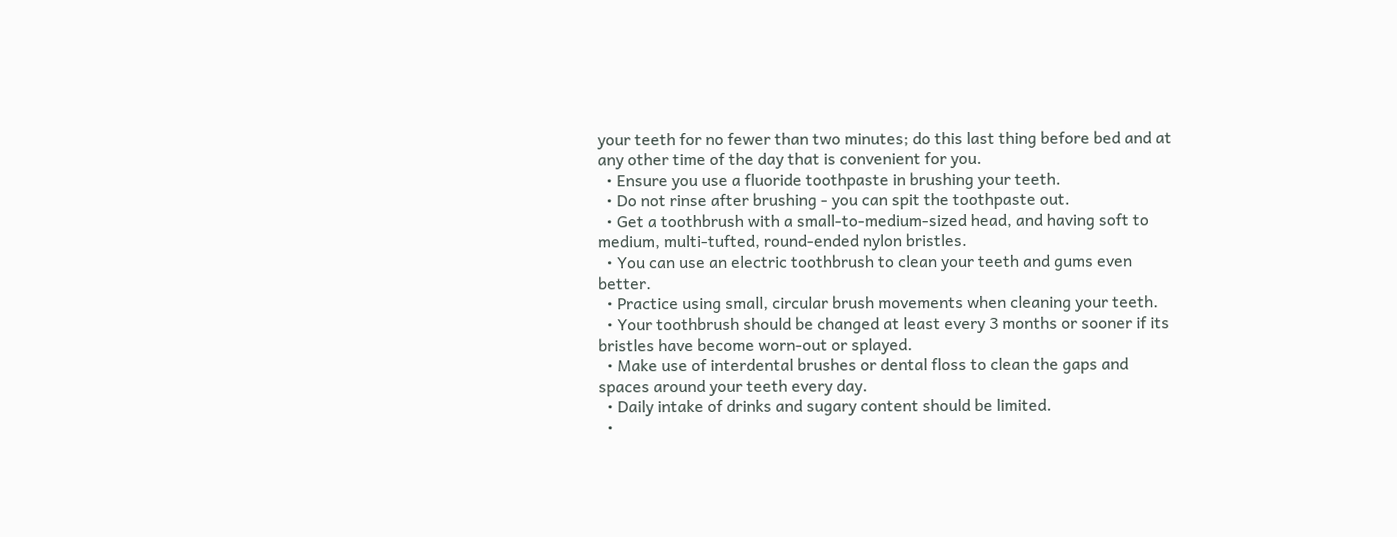your teeth for no fewer than two minutes; do this last thing before bed and at any other time of the day that is convenient for you.
  • Ensure you use a fluoride toothpaste in brushing your teeth.
  • Do not rinse after brushing - you can spit the toothpaste out.
  • Get a toothbrush with a small-to-medium-sized head, and having soft to medium, multi-tufted, round-ended nylon bristles.
  • You can use an electric toothbrush to clean your teeth and gums even better.
  • Practice using small, circular brush movements when cleaning your teeth.
  • Your toothbrush should be changed at least every 3 months or sooner if its bristles have become worn-out or splayed.
  • Make use of interdental brushes or dental floss to clean the gaps and spaces around your teeth every day.
  • Daily intake of drinks and sugary content should be limited.
  •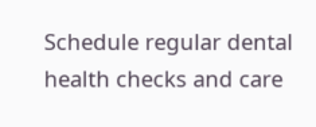Schedule regular dental health checks and care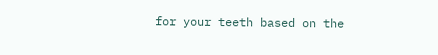for your teeth based on the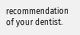recommendation of your dentist.